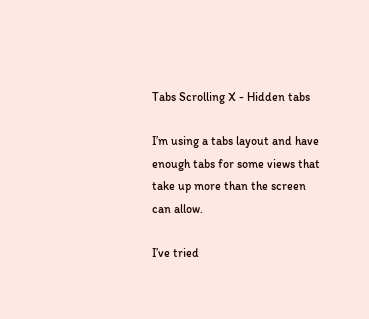Tabs Scrolling X - Hidden tabs

I’m using a tabs layout and have enough tabs for some views that take up more than the screen can allow.

I’ve tried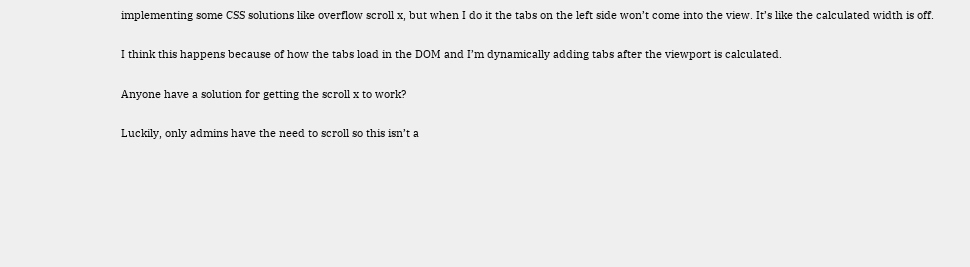implementing some CSS solutions like overflow scroll x, but when I do it the tabs on the left side won’t come into the view. It’s like the calculated width is off.

I think this happens because of how the tabs load in the DOM and I’m dynamically adding tabs after the viewport is calculated.

Anyone have a solution for getting the scroll x to work?

Luckily, only admins have the need to scroll so this isn’t a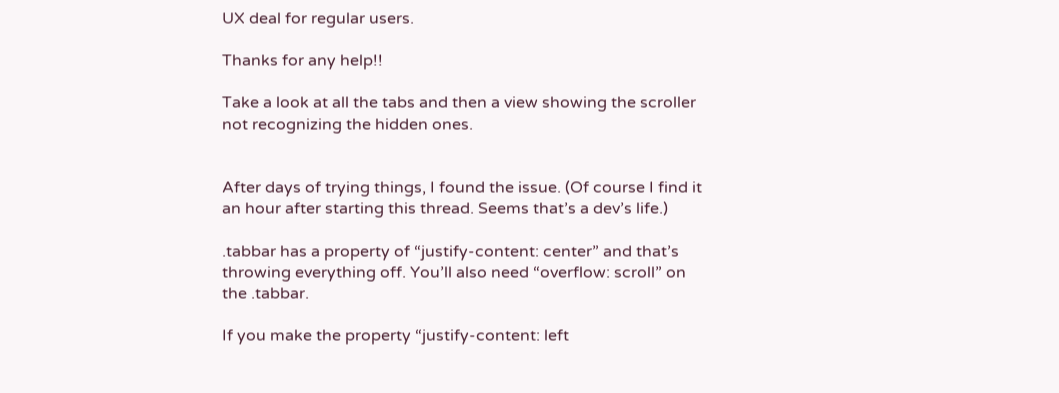UX deal for regular users.

Thanks for any help!!

Take a look at all the tabs and then a view showing the scroller not recognizing the hidden ones.


After days of trying things, I found the issue. (Of course I find it an hour after starting this thread. Seems that’s a dev’s life.)

.tabbar has a property of “justify-content: center” and that’s throwing everything off. You’ll also need “overflow: scroll” on the .tabbar.

If you make the property “justify-content: left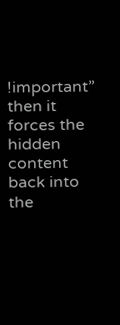!important” then it forces the hidden content back into the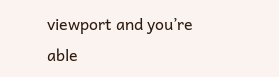viewport and you’re able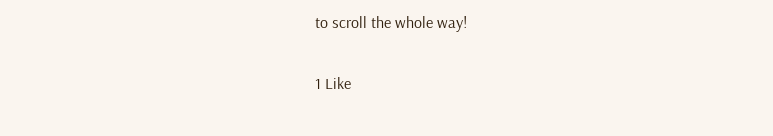to scroll the whole way!

1 Like